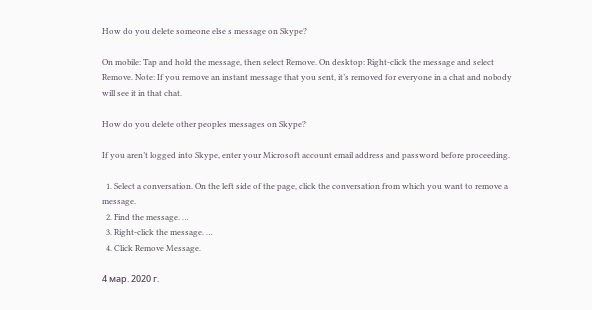How do you delete someone else s message on Skype?

On mobile: Tap and hold the message, then select Remove. On desktop: Right-click the message and select Remove. Note: If you remove an instant message that you sent, it’s removed for everyone in a chat and nobody will see it in that chat.

How do you delete other peoples messages on Skype?

If you aren’t logged into Skype, enter your Microsoft account email address and password before proceeding.

  1. Select a conversation. On the left side of the page, click the conversation from which you want to remove a message.
  2. Find the message. …
  3. Right-click the message. …
  4. Click Remove Message.

4 мар. 2020 г.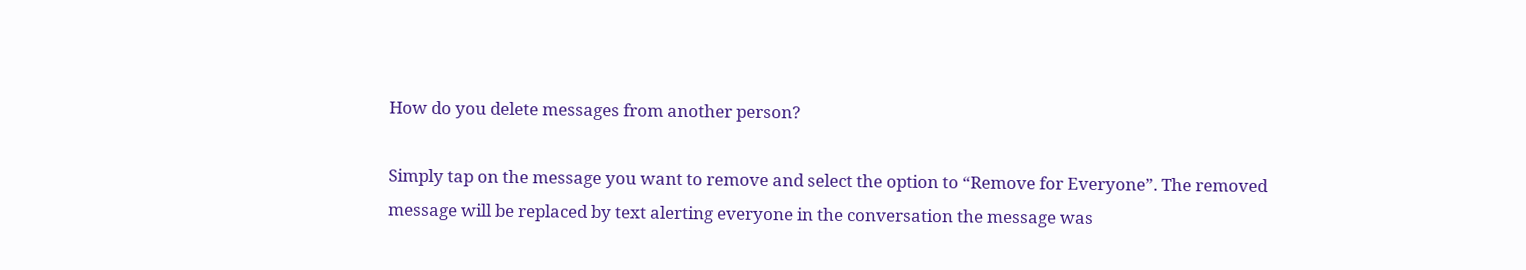How do you delete messages from another person?

Simply tap on the message you want to remove and select the option to “Remove for Everyone”. The removed message will be replaced by text alerting everyone in the conversation the message was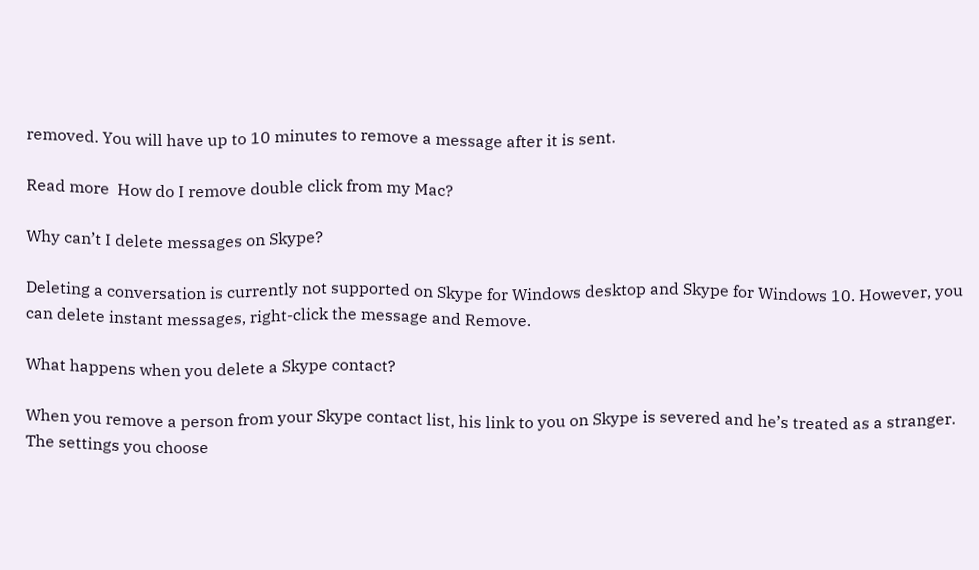removed. You will have up to 10 minutes to remove a message after it is sent.

Read more  How do I remove double click from my Mac?

Why can’t I delete messages on Skype?

Deleting a conversation is currently not supported on Skype for Windows desktop and Skype for Windows 10. However, you can delete instant messages, right-click the message and Remove.

What happens when you delete a Skype contact?

When you remove a person from your Skype contact list, his link to you on Skype is severed and he’s treated as a stranger. The settings you choose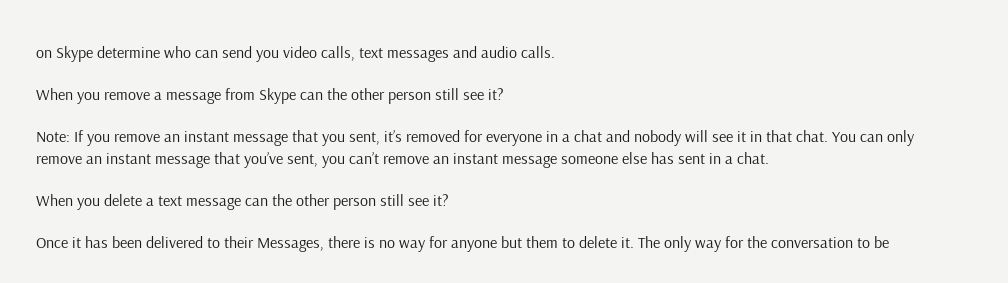on Skype determine who can send you video calls, text messages and audio calls.

When you remove a message from Skype can the other person still see it?

Note: If you remove an instant message that you sent, it’s removed for everyone in a chat and nobody will see it in that chat. You can only remove an instant message that you’ve sent, you can’t remove an instant message someone else has sent in a chat.

When you delete a text message can the other person still see it?

Once it has been delivered to their Messages, there is no way for anyone but them to delete it. The only way for the conversation to be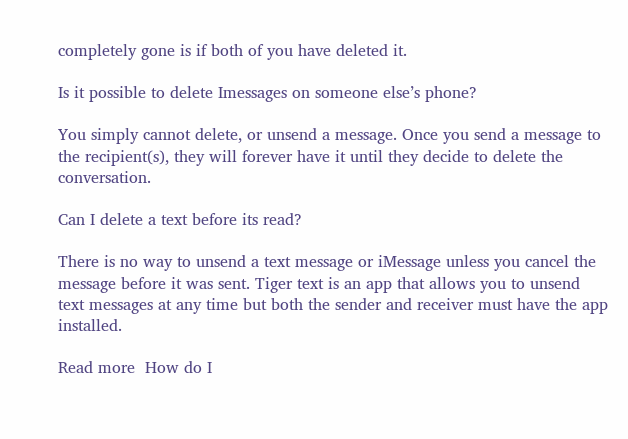completely gone is if both of you have deleted it.

Is it possible to delete Imessages on someone else’s phone?

You simply cannot delete, or unsend a message. Once you send a message to the recipient(s), they will forever have it until they decide to delete the conversation.

Can I delete a text before its read?

There is no way to unsend a text message or iMessage unless you cancel the message before it was sent. Tiger text is an app that allows you to unsend text messages at any time but both the sender and receiver must have the app installed.

Read more  How do I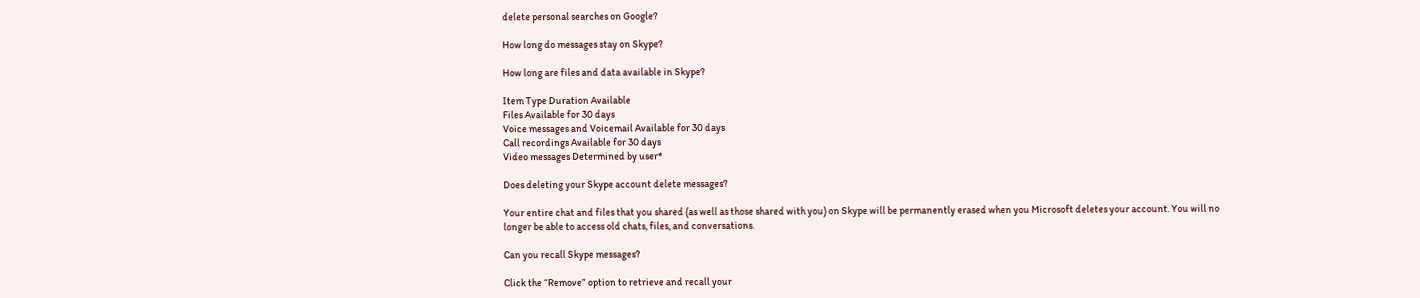delete personal searches on Google?

How long do messages stay on Skype?

How long are files and data available in Skype?

Item Type Duration Available
Files Available for 30 days
Voice messages and Voicemail Available for 30 days
Call recordings Available for 30 days
Video messages Determined by user*

Does deleting your Skype account delete messages?

Your entire chat and files that you shared (as well as those shared with you) on Skype will be permanently erased when you Microsoft deletes your account. You will no longer be able to access old chats, files, and conversations.

Can you recall Skype messages?

Click the “Remove” option to retrieve and recall your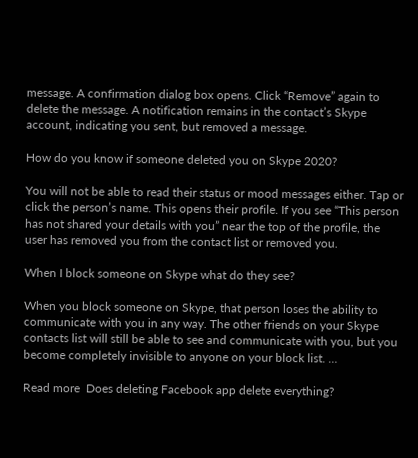message. A confirmation dialog box opens. Click “Remove” again to delete the message. A notification remains in the contact’s Skype account, indicating you sent, but removed a message.

How do you know if someone deleted you on Skype 2020?

You will not be able to read their status or mood messages either. Tap or click the person’s name. This opens their profile. If you see “This person has not shared your details with you” near the top of the profile, the user has removed you from the contact list or removed you.

When I block someone on Skype what do they see?

When you block someone on Skype, that person loses the ability to communicate with you in any way. The other friends on your Skype contacts list will still be able to see and communicate with you, but you become completely invisible to anyone on your block list. …

Read more  Does deleting Facebook app delete everything?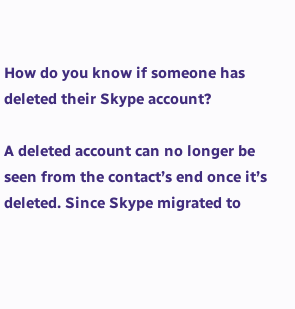How do you know if someone has deleted their Skype account?

A deleted account can no longer be seen from the contact’s end once it’s deleted. Since Skype migrated to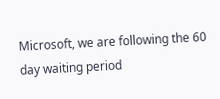Microsoft, we are following the 60 day waiting period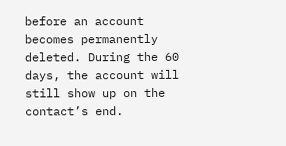before an account becomes permanently deleted. During the 60 days, the account will still show up on the contact’s end.